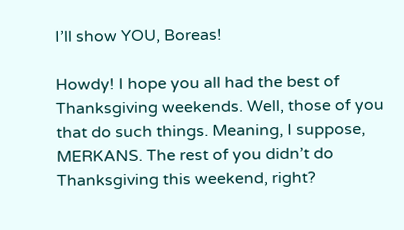I’ll show YOU, Boreas!

Howdy! I hope you all had the best of Thanksgiving weekends. Well, those of you that do such things. Meaning, I suppose, MERKANS. The rest of you didn’t do Thanksgiving this weekend, right?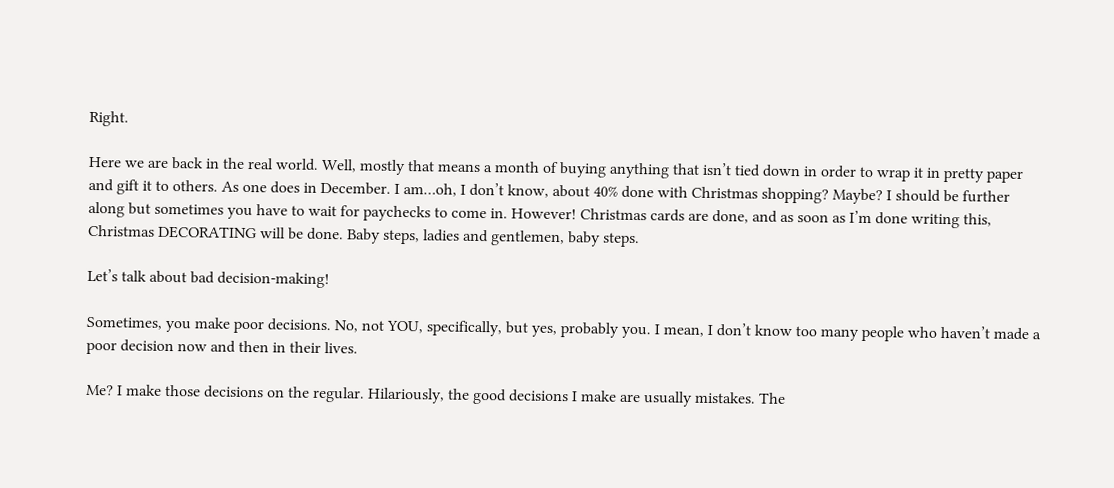Right.

Here we are back in the real world. Well, mostly that means a month of buying anything that isn’t tied down in order to wrap it in pretty paper and gift it to others. As one does in December. I am…oh, I don’t know, about 40% done with Christmas shopping? Maybe? I should be further along but sometimes you have to wait for paychecks to come in. However! Christmas cards are done, and as soon as I’m done writing this, Christmas DECORATING will be done. Baby steps, ladies and gentlemen, baby steps.

Let’s talk about bad decision-making!

Sometimes, you make poor decisions. No, not YOU, specifically, but yes, probably you. I mean, I don’t know too many people who haven’t made a poor decision now and then in their lives.

Me? I make those decisions on the regular. Hilariously, the good decisions I make are usually mistakes. The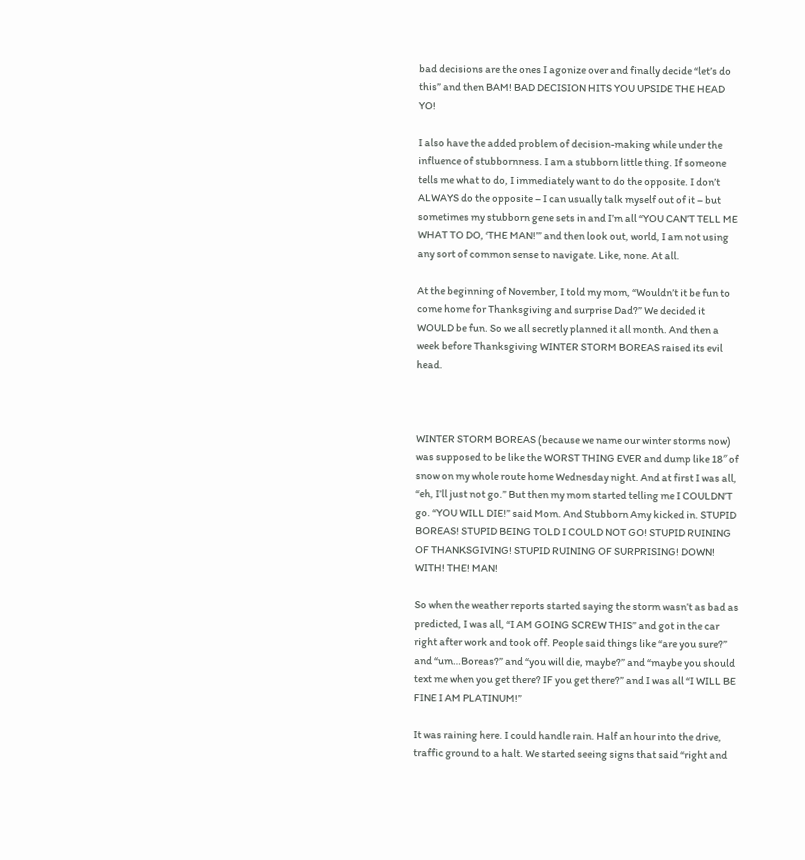bad decisions are the ones I agonize over and finally decide “let’s do this” and then BAM! BAD DECISION HITS YOU UPSIDE THE HEAD YO!

I also have the added problem of decision-making while under the influence of stubbornness. I am a stubborn little thing. If someone tells me what to do, I immediately want to do the opposite. I don’t ALWAYS do the opposite – I can usually talk myself out of it – but sometimes my stubborn gene sets in and I’m all “YOU CAN’T TELL ME WHAT TO DO, ‘THE MAN!’” and then look out, world, I am not using any sort of common sense to navigate. Like, none. At all.

At the beginning of November, I told my mom, “Wouldn’t it be fun to come home for Thanksgiving and surprise Dad?” We decided it WOULD be fun. So we all secretly planned it all month. And then a week before Thanksgiving WINTER STORM BOREAS raised its evil head.



WINTER STORM BOREAS (because we name our winter storms now) was supposed to be like the WORST THING EVER and dump like 18″ of snow on my whole route home Wednesday night. And at first I was all, “eh, I’ll just not go.” But then my mom started telling me I COULDN’T go. “YOU WILL DIE!” said Mom. And Stubborn Amy kicked in. STUPID BOREAS! STUPID BEING TOLD I COULD NOT GO! STUPID RUINING OF THANKSGIVING! STUPID RUINING OF SURPRISING! DOWN! WITH! THE! MAN!

So when the weather reports started saying the storm wasn’t as bad as predicted, I was all, “I AM GOING SCREW THIS” and got in the car right after work and took off. People said things like “are you sure?” and “um…Boreas?” and “you will die, maybe?” and “maybe you should text me when you get there? IF you get there?” and I was all “I WILL BE FINE I AM PLATINUM!”

It was raining here. I could handle rain. Half an hour into the drive, traffic ground to a halt. We started seeing signs that said “right and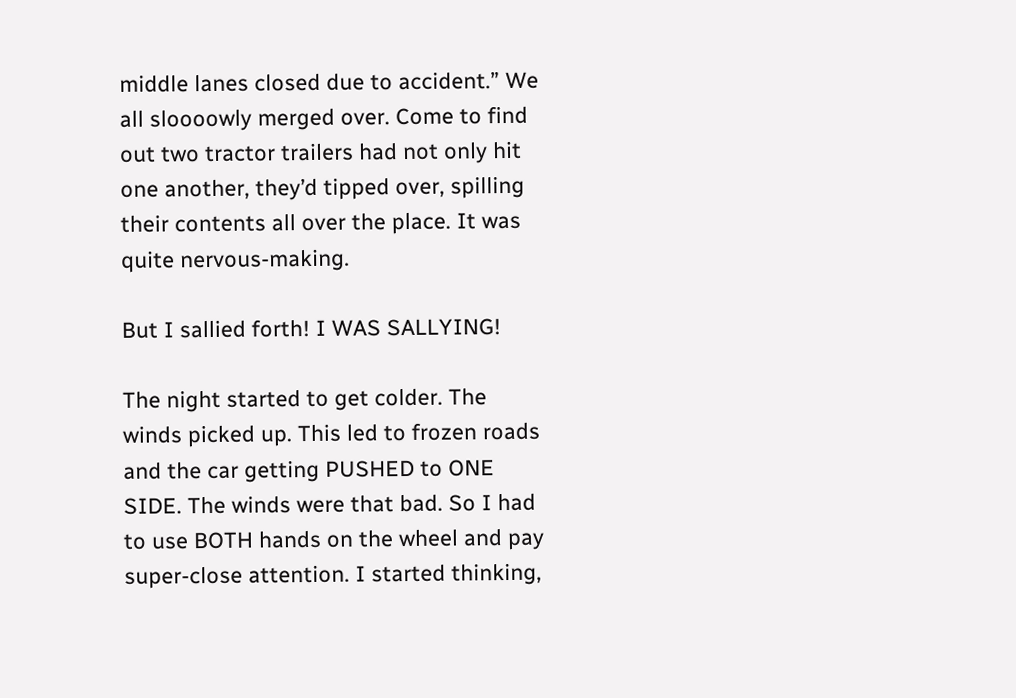middle lanes closed due to accident.” We all sloooowly merged over. Come to find out two tractor trailers had not only hit one another, they’d tipped over, spilling their contents all over the place. It was quite nervous-making.

But I sallied forth! I WAS SALLYING!

The night started to get colder. The winds picked up. This led to frozen roads and the car getting PUSHED to ONE SIDE. The winds were that bad. So I had to use BOTH hands on the wheel and pay super-close attention. I started thinking,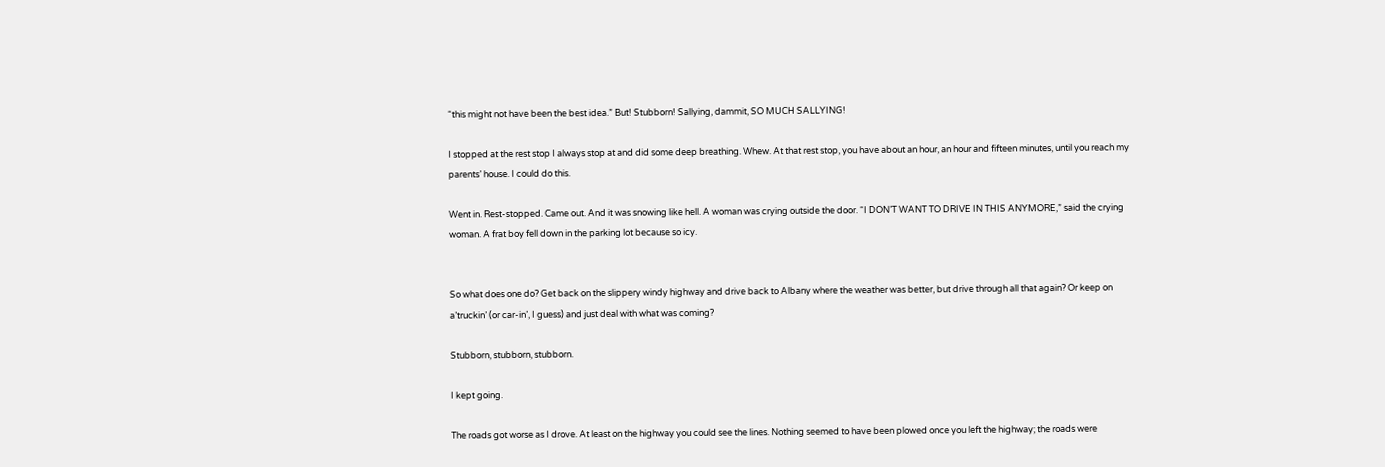“this might not have been the best idea.” But! Stubborn! Sallying, dammit, SO MUCH SALLYING!

I stopped at the rest stop I always stop at and did some deep breathing. Whew. At that rest stop, you have about an hour, an hour and fifteen minutes, until you reach my parents’ house. I could do this.

Went in. Rest-stopped. Came out. And it was snowing like hell. A woman was crying outside the door. “I DON’T WANT TO DRIVE IN THIS ANYMORE,” said the crying woman. A frat boy fell down in the parking lot because so icy.


So what does one do? Get back on the slippery windy highway and drive back to Albany where the weather was better, but drive through all that again? Or keep on a’truckin’ (or car-in’, I guess) and just deal with what was coming?

Stubborn, stubborn, stubborn.

I kept going.

The roads got worse as I drove. At least on the highway you could see the lines. Nothing seemed to have been plowed once you left the highway; the roads were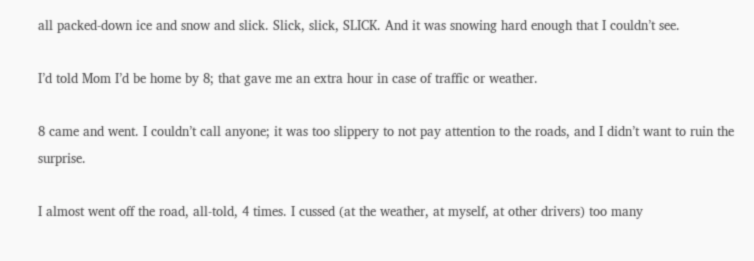all packed-down ice and snow and slick. Slick, slick, SLICK. And it was snowing hard enough that I couldn’t see.

I’d told Mom I’d be home by 8; that gave me an extra hour in case of traffic or weather.

8 came and went. I couldn’t call anyone; it was too slippery to not pay attention to the roads, and I didn’t want to ruin the surprise.

I almost went off the road, all-told, 4 times. I cussed (at the weather, at myself, at other drivers) too many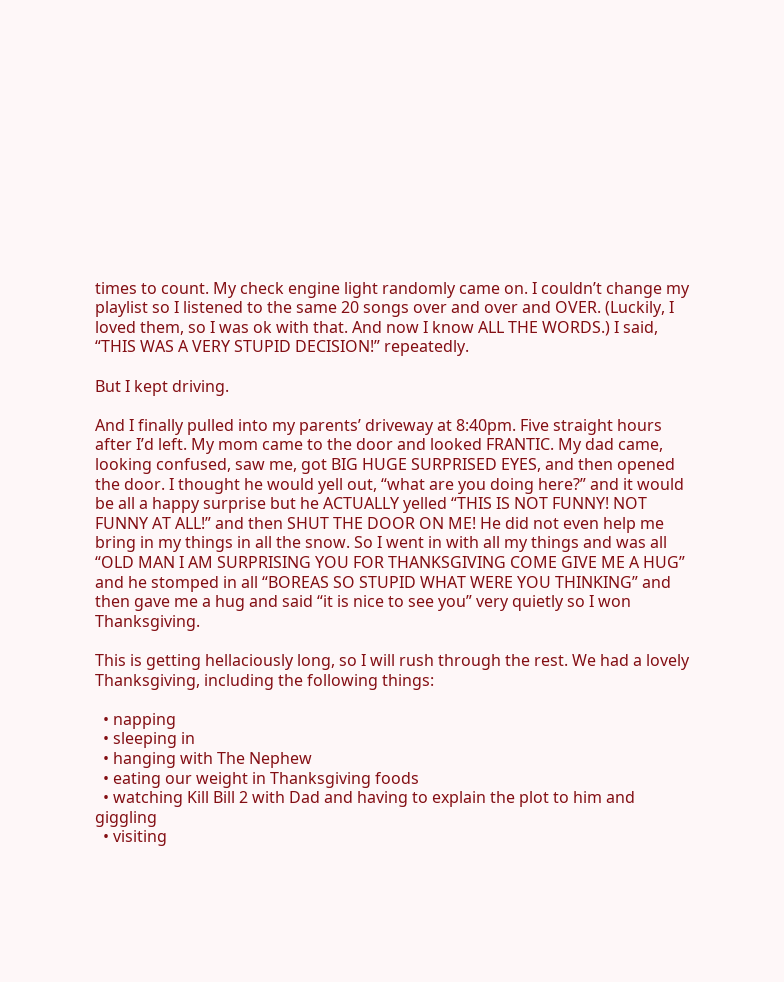times to count. My check engine light randomly came on. I couldn’t change my playlist so I listened to the same 20 songs over and over and OVER. (Luckily, I loved them, so I was ok with that. And now I know ALL THE WORDS.) I said, “THIS WAS A VERY STUPID DECISION!” repeatedly.

But I kept driving.

And I finally pulled into my parents’ driveway at 8:40pm. Five straight hours after I’d left. My mom came to the door and looked FRANTIC. My dad came, looking confused, saw me, got BIG HUGE SURPRISED EYES, and then opened the door. I thought he would yell out, “what are you doing here?” and it would be all a happy surprise but he ACTUALLY yelled “THIS IS NOT FUNNY! NOT FUNNY AT ALL!” and then SHUT THE DOOR ON ME! He did not even help me bring in my things in all the snow. So I went in with all my things and was all “OLD MAN I AM SURPRISING YOU FOR THANKSGIVING COME GIVE ME A HUG” and he stomped in all “BOREAS SO STUPID WHAT WERE YOU THINKING” and then gave me a hug and said “it is nice to see you” very quietly so I won Thanksgiving.

This is getting hellaciously long, so I will rush through the rest. We had a lovely Thanksgiving, including the following things:

  • napping
  • sleeping in
  • hanging with The Nephew
  • eating our weight in Thanksgiving foods
  • watching Kill Bill 2 with Dad and having to explain the plot to him and giggling
  • visiting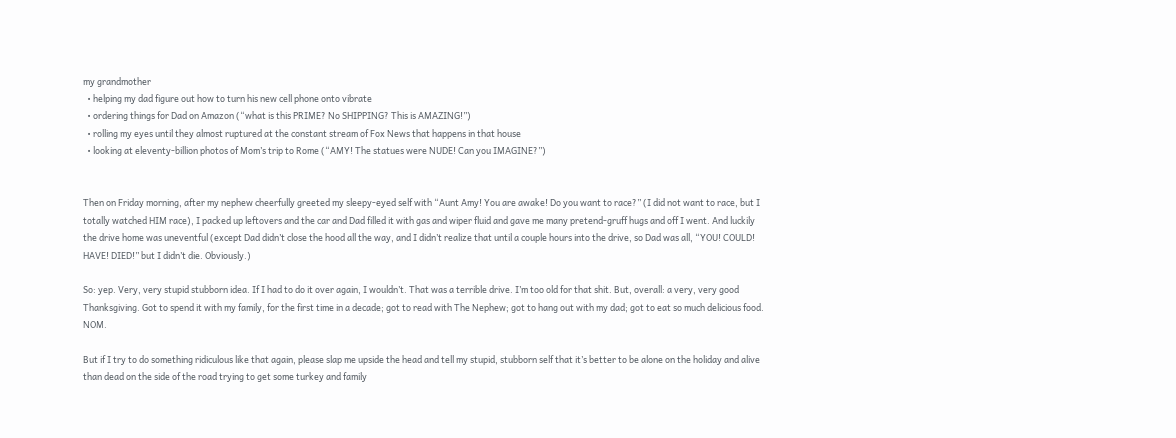my grandmother
  • helping my dad figure out how to turn his new cell phone onto vibrate
  • ordering things for Dad on Amazon (“what is this PRIME? No SHIPPING? This is AMAZING!”)
  • rolling my eyes until they almost ruptured at the constant stream of Fox News that happens in that house
  • looking at eleventy-billion photos of Mom’s trip to Rome (“AMY! The statues were NUDE! Can you IMAGINE?”)


Then on Friday morning, after my nephew cheerfully greeted my sleepy-eyed self with “Aunt Amy! You are awake! Do you want to race?” (I did not want to race, but I totally watched HIM race), I packed up leftovers and the car and Dad filled it with gas and wiper fluid and gave me many pretend-gruff hugs and off I went. And luckily the drive home was uneventful (except Dad didn’t close the hood all the way, and I didn’t realize that until a couple hours into the drive, so Dad was all, “YOU! COULD! HAVE! DIED!” but I didn’t die. Obviously.)

So: yep. Very, very stupid stubborn idea. If I had to do it over again, I wouldn’t. That was a terrible drive. I’m too old for that shit. But, overall: a very, very good Thanksgiving. Got to spend it with my family, for the first time in a decade; got to read with The Nephew; got to hang out with my dad; got to eat so much delicious food. NOM.

But if I try to do something ridiculous like that again, please slap me upside the head and tell my stupid, stubborn self that it’s better to be alone on the holiday and alive than dead on the side of the road trying to get some turkey and family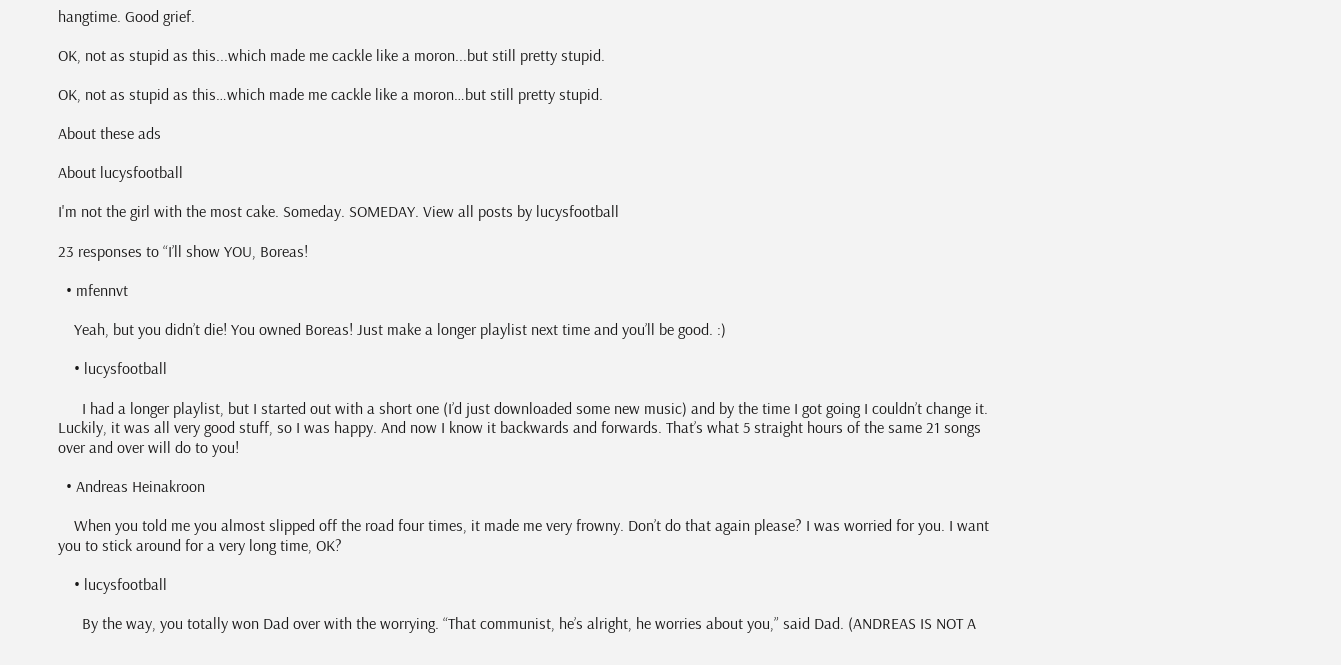hangtime. Good grief.

OK, not as stupid as this...which made me cackle like a moron...but still pretty stupid.

OK, not as stupid as this…which made me cackle like a moron…but still pretty stupid.

About these ads

About lucysfootball

I'm not the girl with the most cake. Someday. SOMEDAY. View all posts by lucysfootball

23 responses to “I’ll show YOU, Boreas!

  • mfennvt

    Yeah, but you didn’t die! You owned Boreas! Just make a longer playlist next time and you’ll be good. :)

    • lucysfootball

      I had a longer playlist, but I started out with a short one (I’d just downloaded some new music) and by the time I got going I couldn’t change it. Luckily, it was all very good stuff, so I was happy. And now I know it backwards and forwards. That’s what 5 straight hours of the same 21 songs over and over will do to you!

  • Andreas Heinakroon

    When you told me you almost slipped off the road four times, it made me very frowny. Don’t do that again please? I was worried for you. I want you to stick around for a very long time, OK?

    • lucysfootball

      By the way, you totally won Dad over with the worrying. “That communist, he’s alright, he worries about you,” said Dad. (ANDREAS IS NOT A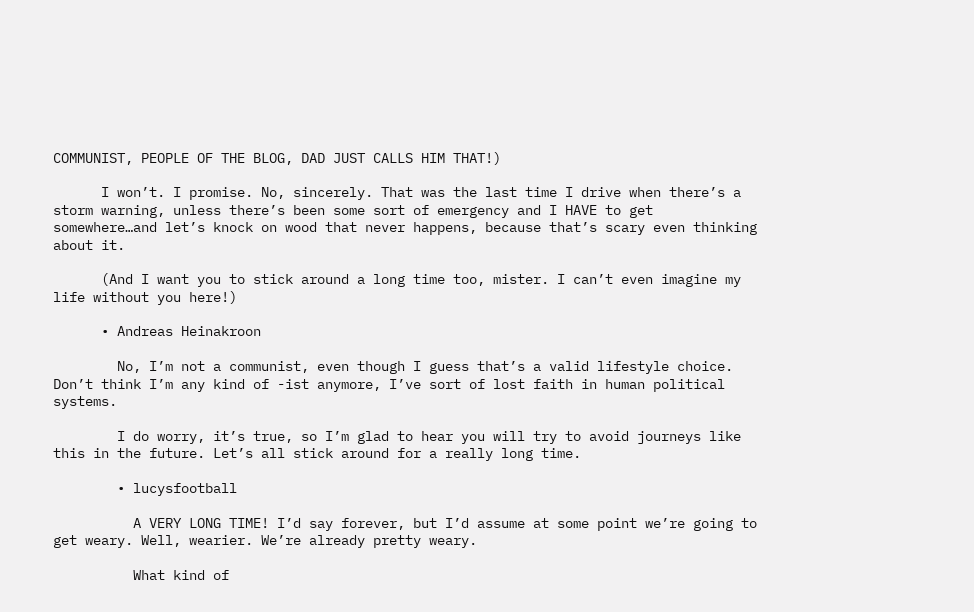COMMUNIST, PEOPLE OF THE BLOG, DAD JUST CALLS HIM THAT!)

      I won’t. I promise. No, sincerely. That was the last time I drive when there’s a storm warning, unless there’s been some sort of emergency and I HAVE to get somewhere…and let’s knock on wood that never happens, because that’s scary even thinking about it.

      (And I want you to stick around a long time too, mister. I can’t even imagine my life without you here!)

      • Andreas Heinakroon

        No, I’m not a communist, even though I guess that’s a valid lifestyle choice. Don’t think I’m any kind of -ist anymore, I’ve sort of lost faith in human political systems.

        I do worry, it’s true, so I’m glad to hear you will try to avoid journeys like this in the future. Let’s all stick around for a really long time.

        • lucysfootball

          A VERY LONG TIME! I’d say forever, but I’d assume at some point we’re going to get weary. Well, wearier. We’re already pretty weary.

          What kind of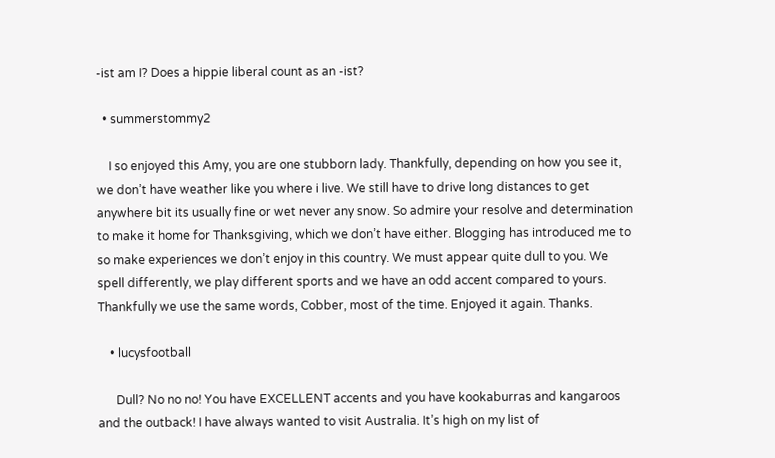-ist am I? Does a hippie liberal count as an -ist?

  • summerstommy2

    I so enjoyed this Amy, you are one stubborn lady. Thankfully, depending on how you see it, we don’t have weather like you where i live. We still have to drive long distances to get anywhere bit its usually fine or wet never any snow. So admire your resolve and determination to make it home for Thanksgiving, which we don’t have either. Blogging has introduced me to so make experiences we don’t enjoy in this country. We must appear quite dull to you. We spell differently, we play different sports and we have an odd accent compared to yours. Thankfully we use the same words, Cobber, most of the time. Enjoyed it again. Thanks.

    • lucysfootball

      Dull? No no no! You have EXCELLENT accents and you have kookaburras and kangaroos and the outback! I have always wanted to visit Australia. It’s high on my list of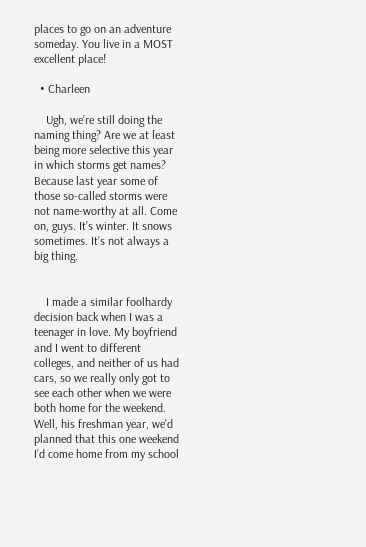places to go on an adventure someday. You live in a MOST excellent place!

  • Charleen

    Ugh, we’re still doing the naming thing? Are we at least being more selective this year in which storms get names? Because last year some of those so-called storms were not name-worthy at all. Come on, guys. It’s winter. It snows sometimes. It’s not always a big thing.


    I made a similar foolhardy decision back when I was a teenager in love. My boyfriend and I went to different colleges, and neither of us had cars, so we really only got to see each other when we were both home for the weekend. Well, his freshman year, we’d planned that this one weekend I’d come home from my school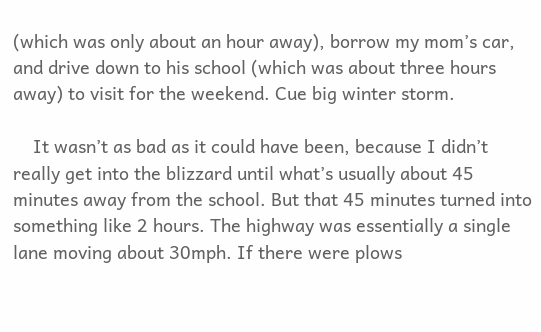(which was only about an hour away), borrow my mom’s car, and drive down to his school (which was about three hours away) to visit for the weekend. Cue big winter storm.

    It wasn’t as bad as it could have been, because I didn’t really get into the blizzard until what’s usually about 45 minutes away from the school. But that 45 minutes turned into something like 2 hours. The highway was essentially a single lane moving about 30mph. If there were plows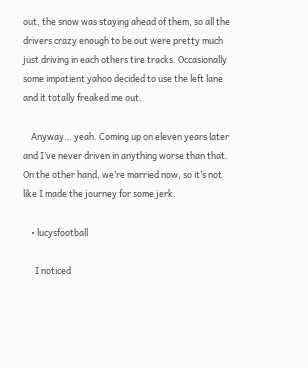out, the snow was staying ahead of them, so all the drivers crazy enough to be out were pretty much just driving in each others tire tracks. Occasionally some impatient yahoo decided to use the left lane and it totally freaked me out.

    Anyway… yeah. Coming up on eleven years later and I’ve never driven in anything worse than that. On the other hand, we’re married now, so it’s not like I made the journey for some jerk.

    • lucysfootball

      I noticed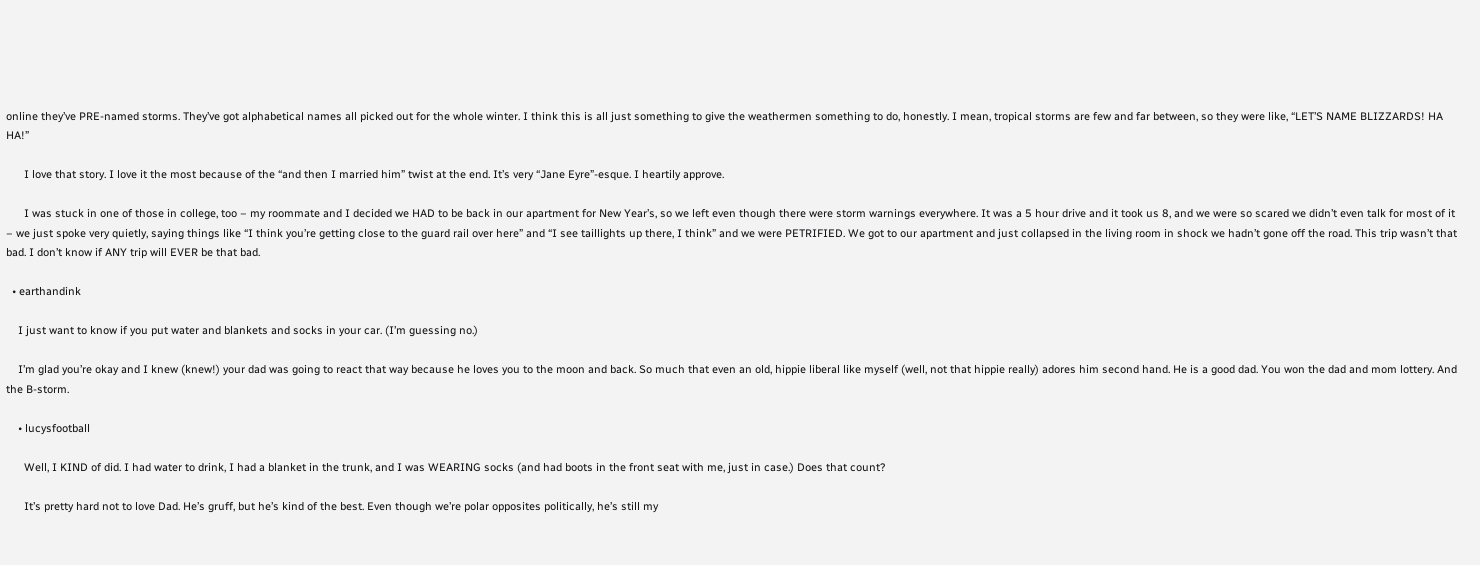online they’ve PRE-named storms. They’ve got alphabetical names all picked out for the whole winter. I think this is all just something to give the weathermen something to do, honestly. I mean, tropical storms are few and far between, so they were like, “LET’S NAME BLIZZARDS! HA HA!”

      I love that story. I love it the most because of the “and then I married him” twist at the end. It’s very “Jane Eyre”-esque. I heartily approve.

      I was stuck in one of those in college, too – my roommate and I decided we HAD to be back in our apartment for New Year’s, so we left even though there were storm warnings everywhere. It was a 5 hour drive and it took us 8, and we were so scared we didn’t even talk for most of it – we just spoke very quietly, saying things like “I think you’re getting close to the guard rail over here” and “I see taillights up there, I think” and we were PETRIFIED. We got to our apartment and just collapsed in the living room in shock we hadn’t gone off the road. This trip wasn’t that bad. I don’t know if ANY trip will EVER be that bad.

  • earthandink

    I just want to know if you put water and blankets and socks in your car. (I’m guessing no.)

    I’m glad you’re okay and I knew (knew!) your dad was going to react that way because he loves you to the moon and back. So much that even an old, hippie liberal like myself (well, not that hippie really) adores him second hand. He is a good dad. You won the dad and mom lottery. And the B-storm.

    • lucysfootball

      Well, I KIND of did. I had water to drink, I had a blanket in the trunk, and I was WEARING socks (and had boots in the front seat with me, just in case.) Does that count?

      It’s pretty hard not to love Dad. He’s gruff, but he’s kind of the best. Even though we’re polar opposites politically, he’s still my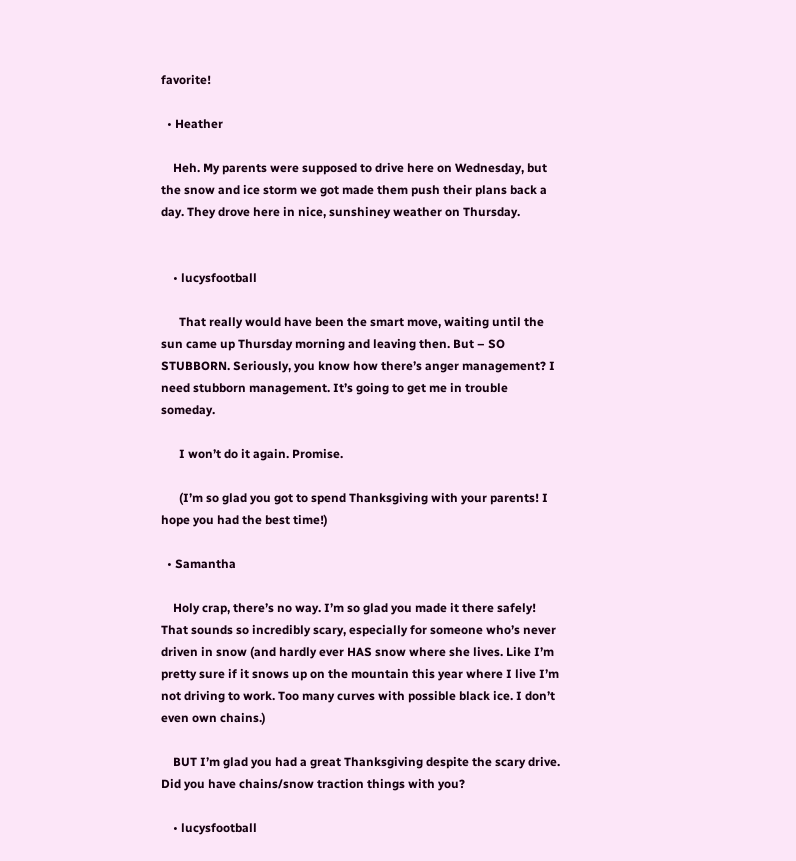favorite!

  • Heather

    Heh. My parents were supposed to drive here on Wednesday, but the snow and ice storm we got made them push their plans back a day. They drove here in nice, sunshiney weather on Thursday.


    • lucysfootball

      That really would have been the smart move, waiting until the sun came up Thursday morning and leaving then. But – SO STUBBORN. Seriously, you know how there’s anger management? I need stubborn management. It’s going to get me in trouble someday.

      I won’t do it again. Promise.

      (I’m so glad you got to spend Thanksgiving with your parents! I hope you had the best time!)

  • Samantha

    Holy crap, there’s no way. I’m so glad you made it there safely! That sounds so incredibly scary, especially for someone who’s never driven in snow (and hardly ever HAS snow where she lives. Like I’m pretty sure if it snows up on the mountain this year where I live I’m not driving to work. Too many curves with possible black ice. I don’t even own chains.)

    BUT I’m glad you had a great Thanksgiving despite the scary drive. Did you have chains/snow traction things with you?

    • lucysfootball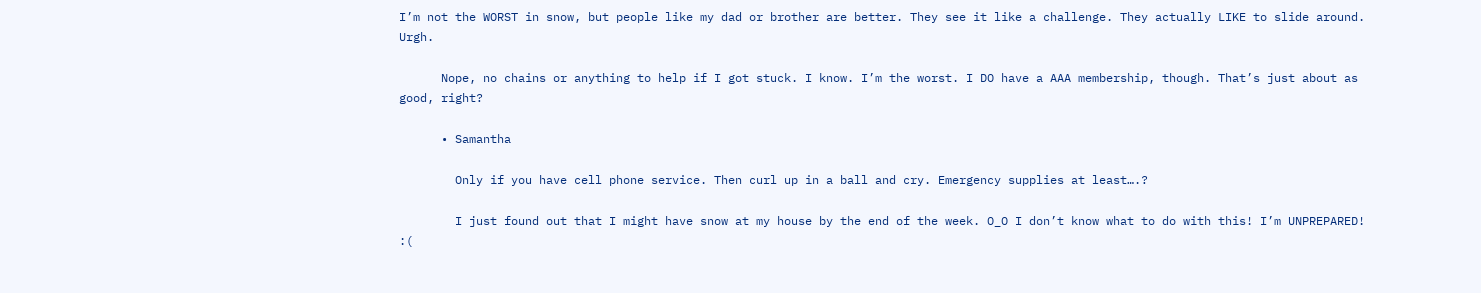I’m not the WORST in snow, but people like my dad or brother are better. They see it like a challenge. They actually LIKE to slide around. Urgh.

      Nope, no chains or anything to help if I got stuck. I know. I’m the worst. I DO have a AAA membership, though. That’s just about as good, right?

      • Samantha

        Only if you have cell phone service. Then curl up in a ball and cry. Emergency supplies at least….?

        I just found out that I might have snow at my house by the end of the week. O_O I don’t know what to do with this! I’m UNPREPARED! :(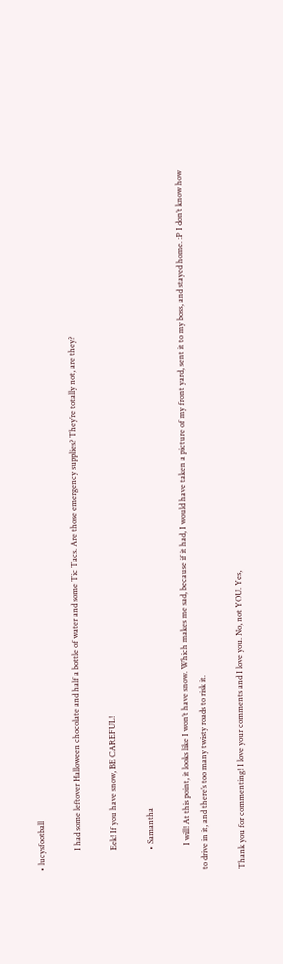• lucysfootball

          I had some leftover Halloween chocolate and half a bottle of water and some Tic Tacs. Are those emergency supplies? They’re totally not, are they?

          Eek! If you have snow, BE CAREFUL!

          • Samantha

            I will! At this point, it looks like I won’t have snow. Which makes me sad, because if it had, I would have taken a picture of my front yard, sent it to my boss, and stayed home. :P I don’t know how to drive in it, and there’s too many twisty roads to risk it.

Thank you for commenting! I love your comments and I love you. No, not YOU. Yes,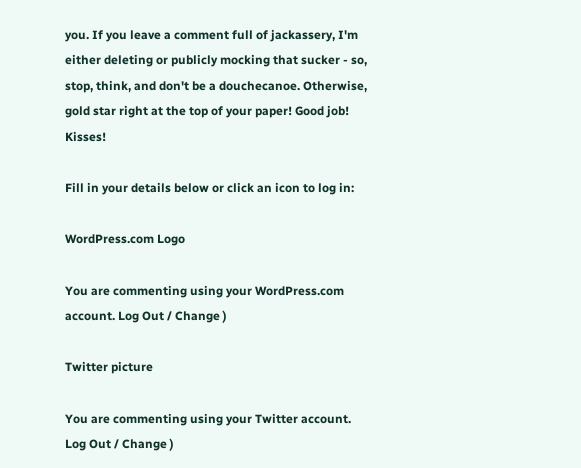you. If you leave a comment full of jackassery, I'm either deleting or publicly mocking that sucker - so, stop, think, and don't be a douchecanoe. Otherwise, gold star right at the top of your paper! Good job! Kisses!

Fill in your details below or click an icon to log in:

WordPress.com Logo

You are commenting using your WordPress.com account. Log Out / Change )

Twitter picture

You are commenting using your Twitter account. Log Out / Change )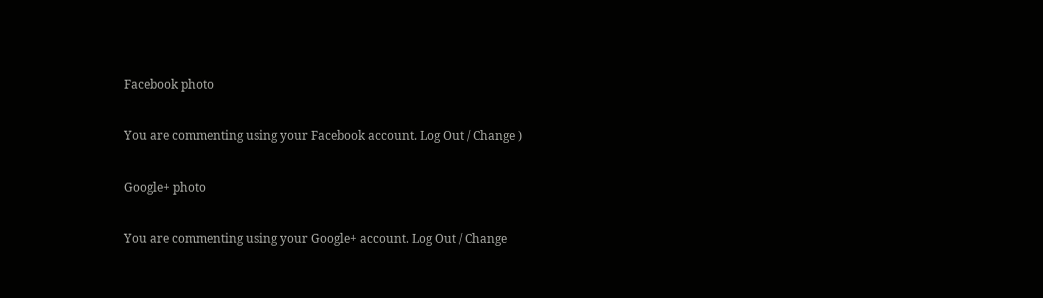Facebook photo

You are commenting using your Facebook account. Log Out / Change )

Google+ photo

You are commenting using your Google+ account. Log Out / Change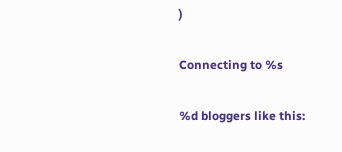)

Connecting to %s

%d bloggers like this: